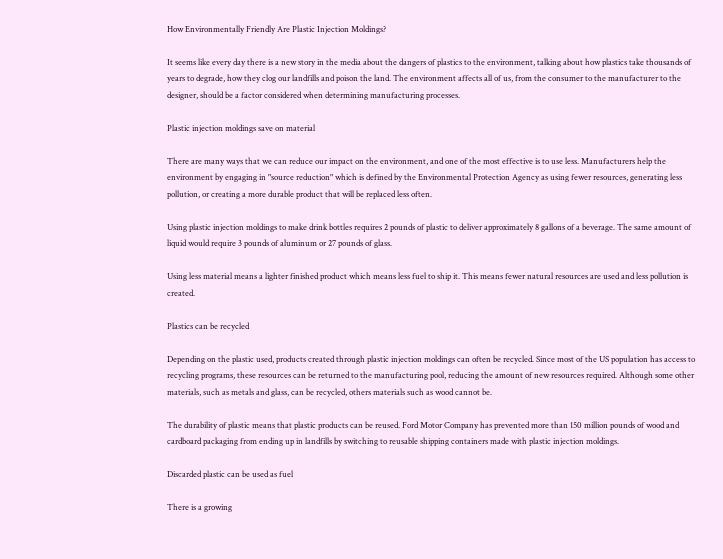How Environmentally Friendly Are Plastic Injection Moldings?

It seems like every day there is a new story in the media about the dangers of plastics to the environment, talking about how plastics take thousands of years to degrade, how they clog our landfills and poison the land. The environment affects all of us, from the consumer to the manufacturer to the designer, should be a factor considered when determining manufacturing processes.

Plastic injection moldings save on material

There are many ways that we can reduce our impact on the environment, and one of the most effective is to use less. Manufacturers help the environment by engaging in "source reduction" which is defined by the Environmental Protection Agency as using fewer resources, generating less pollution, or creating a more durable product that will be replaced less often.

Using plastic injection moldings to make drink bottles requires 2 pounds of plastic to deliver approximately 8 gallons of a beverage. The same amount of liquid would require 3 pounds of aluminum or 27 pounds of glass.

Using less material means a lighter finished product which means less fuel to ship it. This means fewer natural resources are used and less pollution is created.

Plastics can be recycled

Depending on the plastic used, products created through plastic injection moldings can often be recycled. Since most of the US population has access to recycling programs, these resources can be returned to the manufacturing pool, reducing the amount of new resources required. Although some other materials, such as metals and glass, can be recycled, others materials such as wood cannot be.

The durability of plastic means that plastic products can be reused. Ford Motor Company has prevented more than 150 million pounds of wood and cardboard packaging from ending up in landfills by switching to reusable shipping containers made with plastic injection moldings.

Discarded plastic can be used as fuel

There is a growing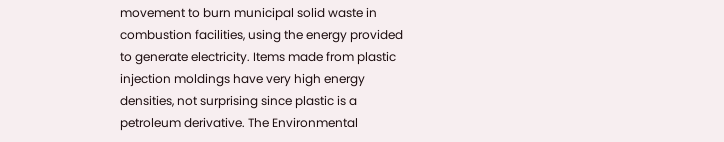movement to burn municipal solid waste in combustion facilities, using the energy provided to generate electricity. Items made from plastic injection moldings have very high energy densities, not surprising since plastic is a petroleum derivative. The Environmental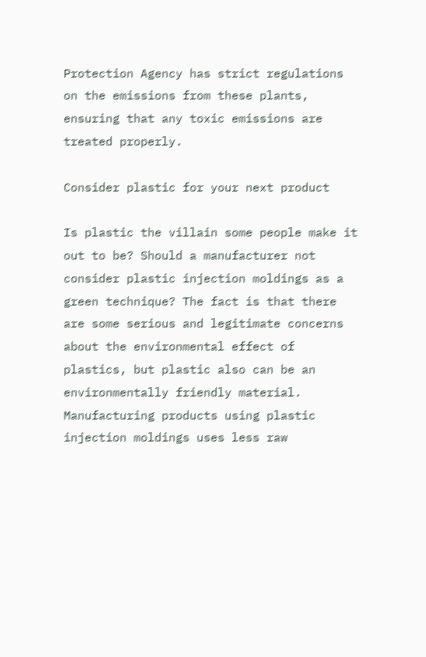Protection Agency has strict regulations on the emissions from these plants, ensuring that any toxic emissions are treated properly.

Consider plastic for your next product

Is plastic the villain some people make it out to be? Should a manufacturer not consider plastic injection moldings as a green technique? The fact is that there are some serious and legitimate concerns about the environmental effect of plastics, but plastic also can be an environmentally friendly material. Manufacturing products using plastic injection moldings uses less raw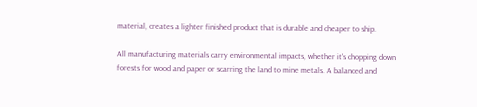material, creates a lighter finished product that is durable and cheaper to ship.

All manufacturing materials carry environmental impacts, whether it's chopping down forests for wood and paper or scarring the land to mine metals. A balanced and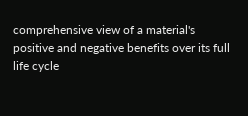comprehensive view of a material's positive and negative benefits over its full life cycle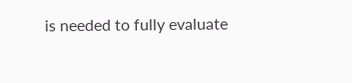is needed to fully evaluate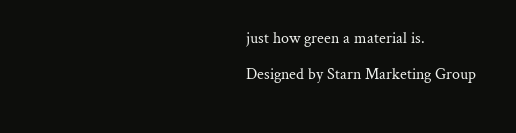just how green a material is.

Designed by Starn Marketing Group